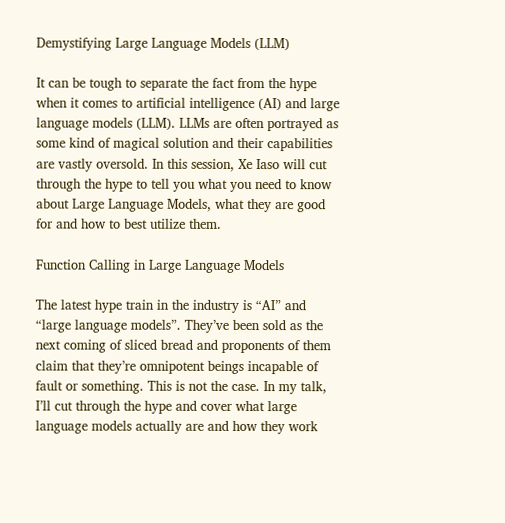Demystifying Large Language Models (LLM)

It can be tough to separate the fact from the hype when it comes to artificial intelligence (AI) and large language models (LLM). LLMs are often portrayed as some kind of magical solution and their capabilities are vastly oversold. In this session, Xe Iaso will cut through the hype to tell you what you need to know about Large Language Models, what they are good for and how to best utilize them.

Function Calling in Large Language Models

The latest hype train in the industry is “AI” and “large language models”. They’ve been sold as the next coming of sliced bread and proponents of them claim that they’re omnipotent beings incapable of fault or something. This is not the case. In my talk, I’ll cut through the hype and cover what large language models actually are and how they work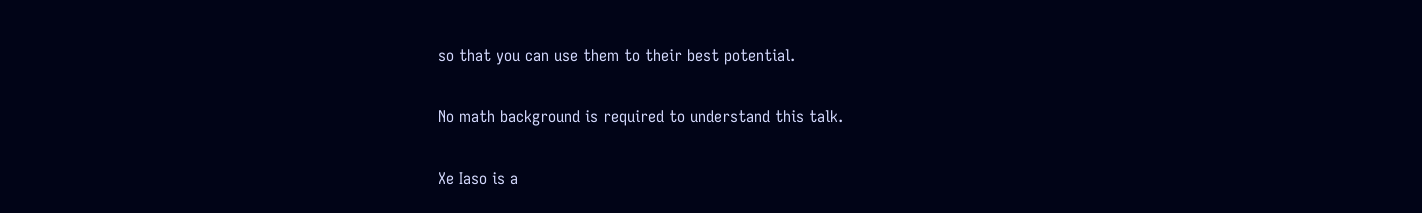so that you can use them to their best potential.

No math background is required to understand this talk.

Xe Iaso is a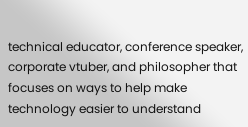technical educator, conference speaker, corporate vtuber, and philosopher that focuses on ways to help make technology easier to understand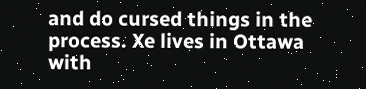and do cursed things in the process. Xe lives in Ottawa with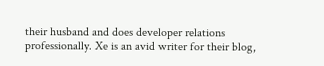their husband and does developer relations professionally. Xe is an avid writer for their blog,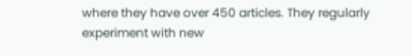where they have over 450 articles. They regularly experiment with new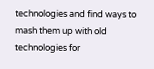technologies and find ways to mash them up with old technologies for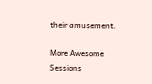their amusement.

More Awesome Sessions